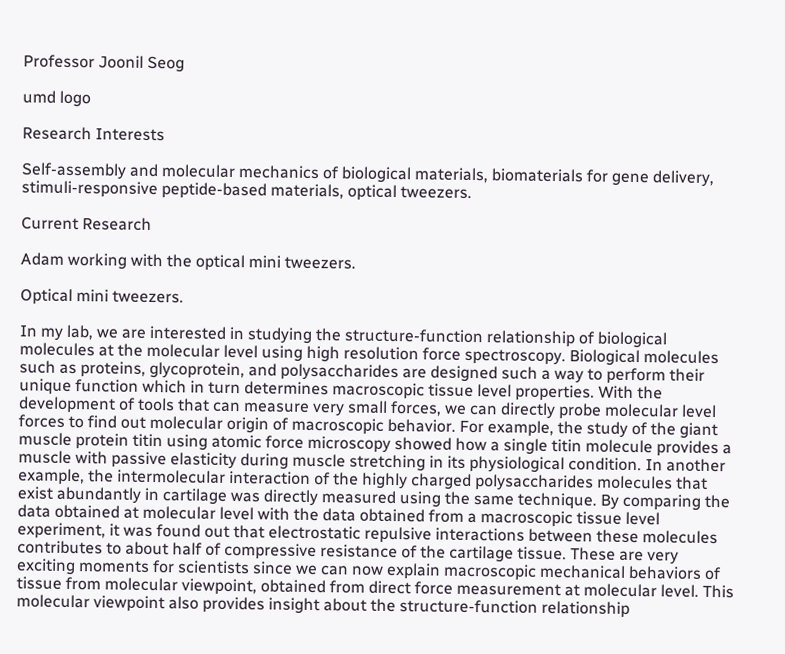Professor Joonil Seog

umd logo

Research Interests

Self-assembly and molecular mechanics of biological materials, biomaterials for gene delivery, stimuli-responsive peptide-based materials, optical tweezers.

Current Research

Adam working with the optical mini tweezers.

Optical mini tweezers.

In my lab, we are interested in studying the structure-function relationship of biological molecules at the molecular level using high resolution force spectroscopy. Biological molecules such as proteins, glycoprotein, and polysaccharides are designed such a way to perform their unique function which in turn determines macroscopic tissue level properties. With the development of tools that can measure very small forces, we can directly probe molecular level forces to find out molecular origin of macroscopic behavior. For example, the study of the giant muscle protein titin using atomic force microscopy showed how a single titin molecule provides a muscle with passive elasticity during muscle stretching in its physiological condition. In another example, the intermolecular interaction of the highly charged polysaccharides molecules that exist abundantly in cartilage was directly measured using the same technique. By comparing the data obtained at molecular level with the data obtained from a macroscopic tissue level experiment, it was found out that electrostatic repulsive interactions between these molecules contributes to about half of compressive resistance of the cartilage tissue. These are very exciting moments for scientists since we can now explain macroscopic mechanical behaviors of tissue from molecular viewpoint, obtained from direct force measurement at molecular level. This molecular viewpoint also provides insight about the structure-function relationship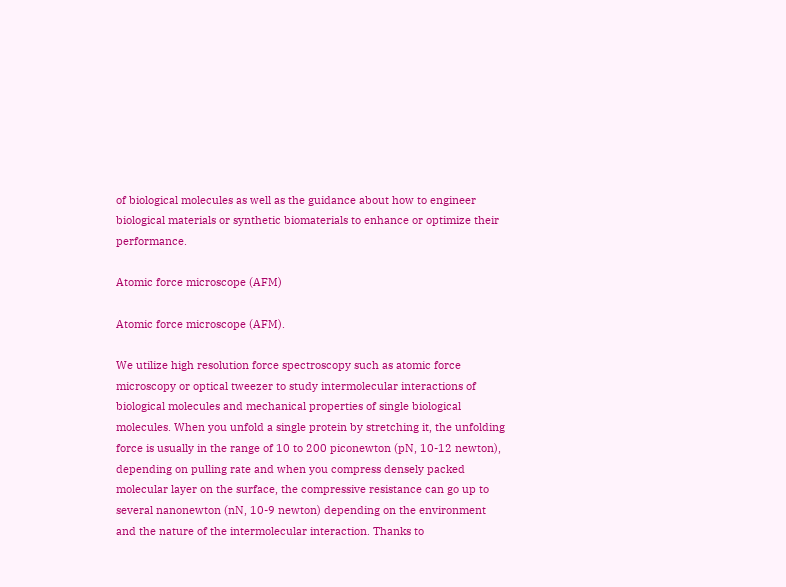of biological molecules as well as the guidance about how to engineer biological materials or synthetic biomaterials to enhance or optimize their performance.

Atomic force microscope (AFM)

Atomic force microscope (AFM).

We utilize high resolution force spectroscopy such as atomic force microscopy or optical tweezer to study intermolecular interactions of biological molecules and mechanical properties of single biological molecules. When you unfold a single protein by stretching it, the unfolding force is usually in the range of 10 to 200 piconewton (pN, 10-12 newton), depending on pulling rate and when you compress densely packed molecular layer on the surface, the compressive resistance can go up to several nanonewton (nN, 10-9 newton) depending on the environment and the nature of the intermolecular interaction. Thanks to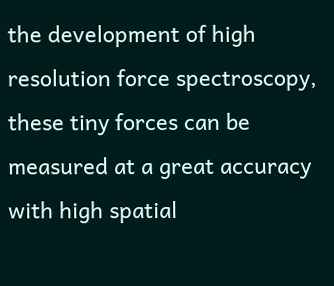the development of high resolution force spectroscopy, these tiny forces can be measured at a great accuracy with high spatial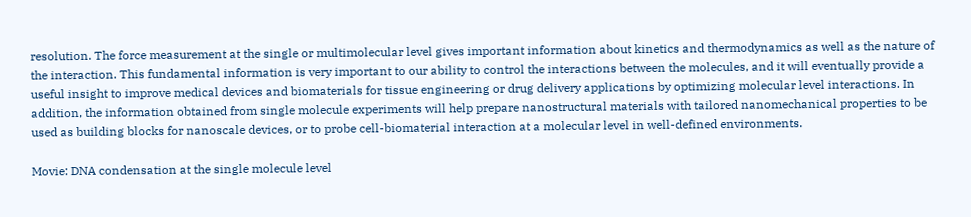resolution. The force measurement at the single or multimolecular level gives important information about kinetics and thermodynamics as well as the nature of the interaction. This fundamental information is very important to our ability to control the interactions between the molecules, and it will eventually provide a useful insight to improve medical devices and biomaterials for tissue engineering or drug delivery applications by optimizing molecular level interactions. In addition, the information obtained from single molecule experiments will help prepare nanostructural materials with tailored nanomechanical properties to be used as building blocks for nanoscale devices, or to probe cell-biomaterial interaction at a molecular level in well-defined environments.

Movie: DNA condensation at the single molecule level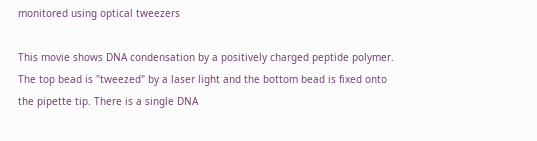monitored using optical tweezers

This movie shows DNA condensation by a positively charged peptide polymer. The top bead is "tweezed" by a laser light and the bottom bead is fixed onto the pipette tip. There is a single DNA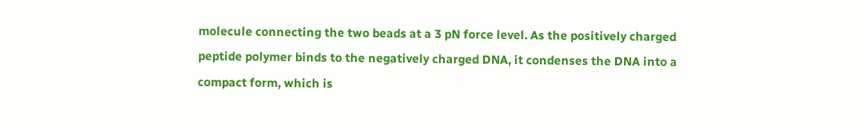molecule connecting the two beads at a 3 pN force level. As the positively charged peptide polymer binds to the negatively charged DNA, it condenses the DNA into a compact form, which is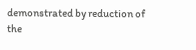demonstrated by reduction of the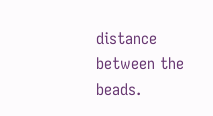distance between the beads.